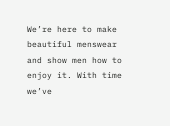We’re here to make beautiful menswear and show men how to enjoy it. With time we’ve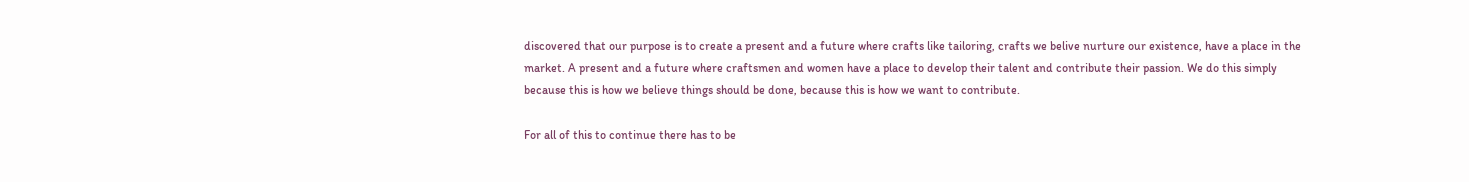discovered that our purpose is to create a present and a future where crafts like tailoring, crafts we belive nurture our existence, have a place in the market. A present and a future where craftsmen and women have a place to develop their talent and contribute their passion. We do this simply because this is how we believe things should be done, because this is how we want to contribute.

For all of this to continue there has to be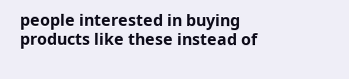people interested in buying products like these instead of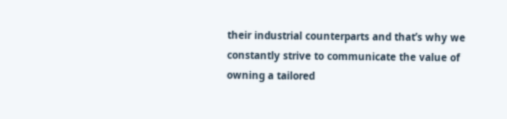their industrial counterparts and that’s why we constantly strive to communicate the value of owning a tailored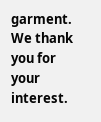garment. We thank you for your interest.